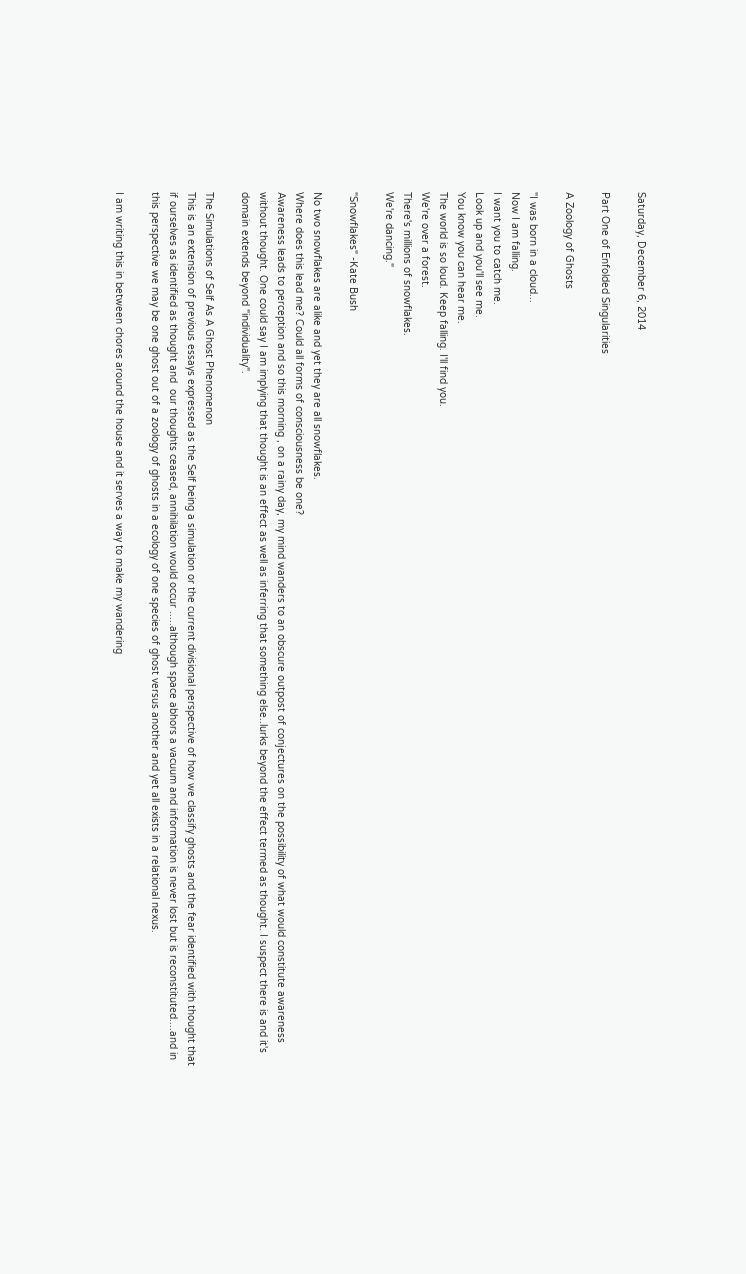Saturday, December 6, 2014

Part One of Enfolded Singularities

A Zoology of Ghosts

"I was born in a cloud...
Now I am falling.
I want you to catch me.
Look up and you'll see me.
You know you can hear me.
The world is so loud. Keep falling. I'll find you.
We're over a forest.
There's millions of snowflakes.
We're dancing."

"Snowflakes" -Kate Bush

No two snowflakes are alike and yet they are all snowflakes.
Where does this lead me? Could all forms of consciousness be one?
Awareness leads to perception and so this morning , on a rainy day, my mind wanders to an obscure outpost of conjectures on the possibility of what would constitute awareness without thought. One could say I am implying that thought is an effect as well as inferring that something else..lurks beyond the effect termed as thought. I suspect there is and it's domain extends beyond "individuality".

The Simulations of Self As A Ghost Phenomenon
This is an extension of previous essays expressed as the Self being a simulation or the current divisional perspective of how we classify ghosts and the fear identified with thought that if ourselves as identified as thought and  our thoughts ceased, annihilation would occur .....although space abhors a vacuum and information is never lost but is reconstituted....and in this perspective we may be one ghost out of a zoology of ghosts in a ecology of one species of ghost versus another and yet all exists in a relational nexus.

I am writing this in between chores around the house and it serves a way to make my wandering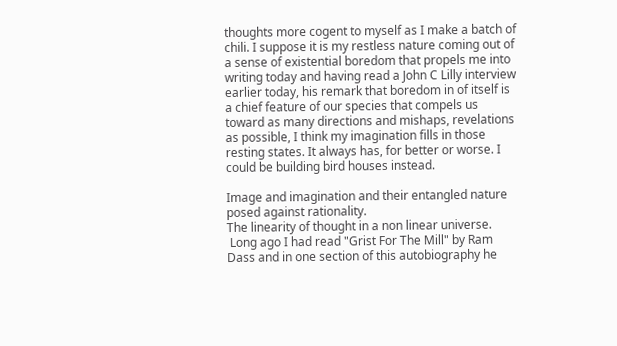thoughts more cogent to myself as I make a batch of chili. I suppose it is my restless nature coming out of a sense of existential boredom that propels me into writing today and having read a John C Lilly interview earlier today, his remark that boredom in of itself is a chief feature of our species that compels us toward as many directions and mishaps, revelations as possible, I think my imagination fills in those resting states. It always has, for better or worse. I could be building bird houses instead.

Image and imagination and their entangled nature posed against rationality.
The linearity of thought in a non linear universe.
 Long ago I had read "Grist For The Mill" by Ram Dass and in one section of this autobiography he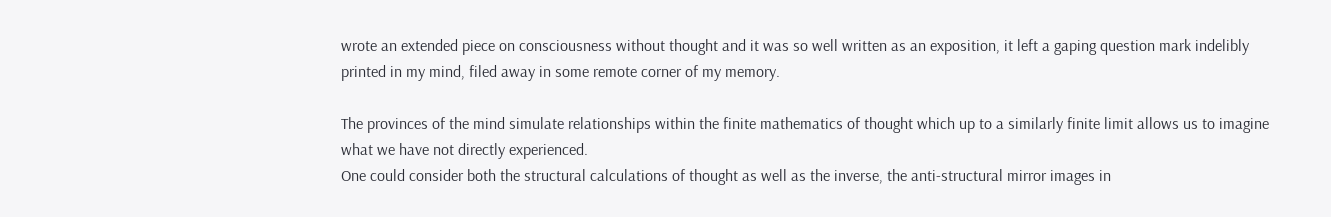wrote an extended piece on consciousness without thought and it was so well written as an exposition, it left a gaping question mark indelibly printed in my mind, filed away in some remote corner of my memory.

The provinces of the mind simulate relationships within the finite mathematics of thought which up to a similarly finite limit allows us to imagine what we have not directly experienced.
One could consider both the structural calculations of thought as well as the inverse, the anti-structural mirror images in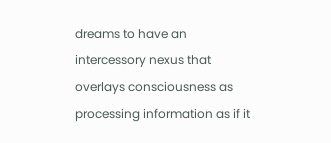dreams to have an intercessory nexus that overlays consciousness as processing information as if it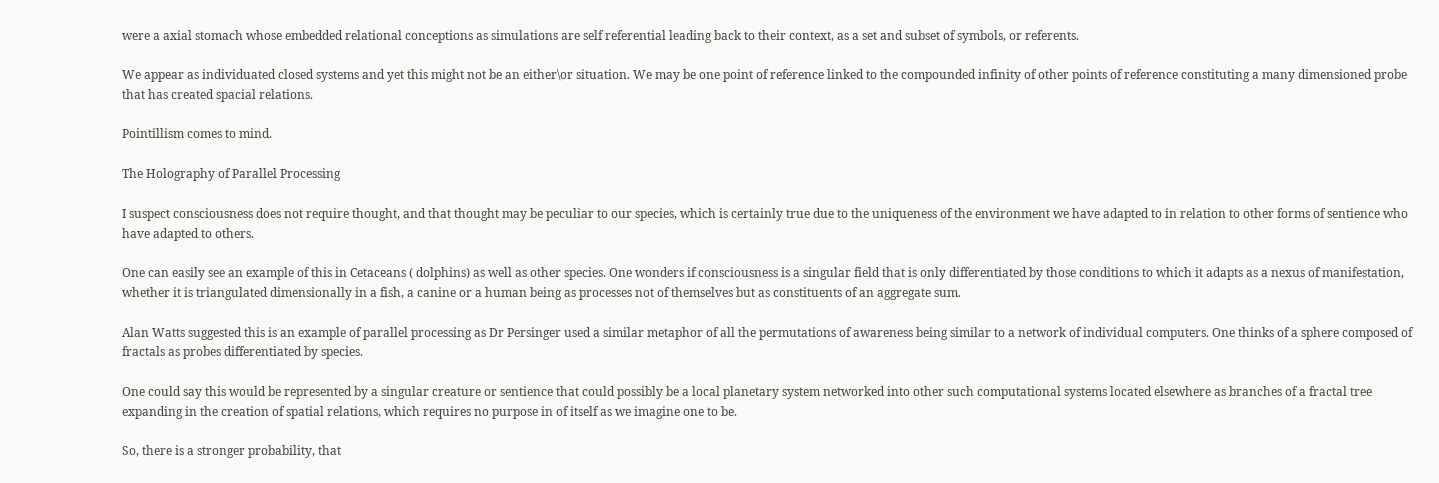were a axial stomach whose embedded relational conceptions as simulations are self referential leading back to their context, as a set and subset of symbols, or referents.

We appear as individuated closed systems and yet this might not be an either\or situation. We may be one point of reference linked to the compounded infinity of other points of reference constituting a many dimensioned probe that has created spacial relations.

Pointillism comes to mind.

The Holography of Parallel Processing

I suspect consciousness does not require thought, and that thought may be peculiar to our species, which is certainly true due to the uniqueness of the environment we have adapted to in relation to other forms of sentience who have adapted to others.

One can easily see an example of this in Cetaceans ( dolphins) as well as other species. One wonders if consciousness is a singular field that is only differentiated by those conditions to which it adapts as a nexus of manifestation, whether it is triangulated dimensionally in a fish, a canine or a human being as processes not of themselves but as constituents of an aggregate sum.

Alan Watts suggested this is an example of parallel processing as Dr Persinger used a similar metaphor of all the permutations of awareness being similar to a network of individual computers. One thinks of a sphere composed of fractals as probes differentiated by species.

One could say this would be represented by a singular creature or sentience that could possibly be a local planetary system networked into other such computational systems located elsewhere as branches of a fractal tree expanding in the creation of spatial relations, which requires no purpose in of itself as we imagine one to be.

So, there is a stronger probability, that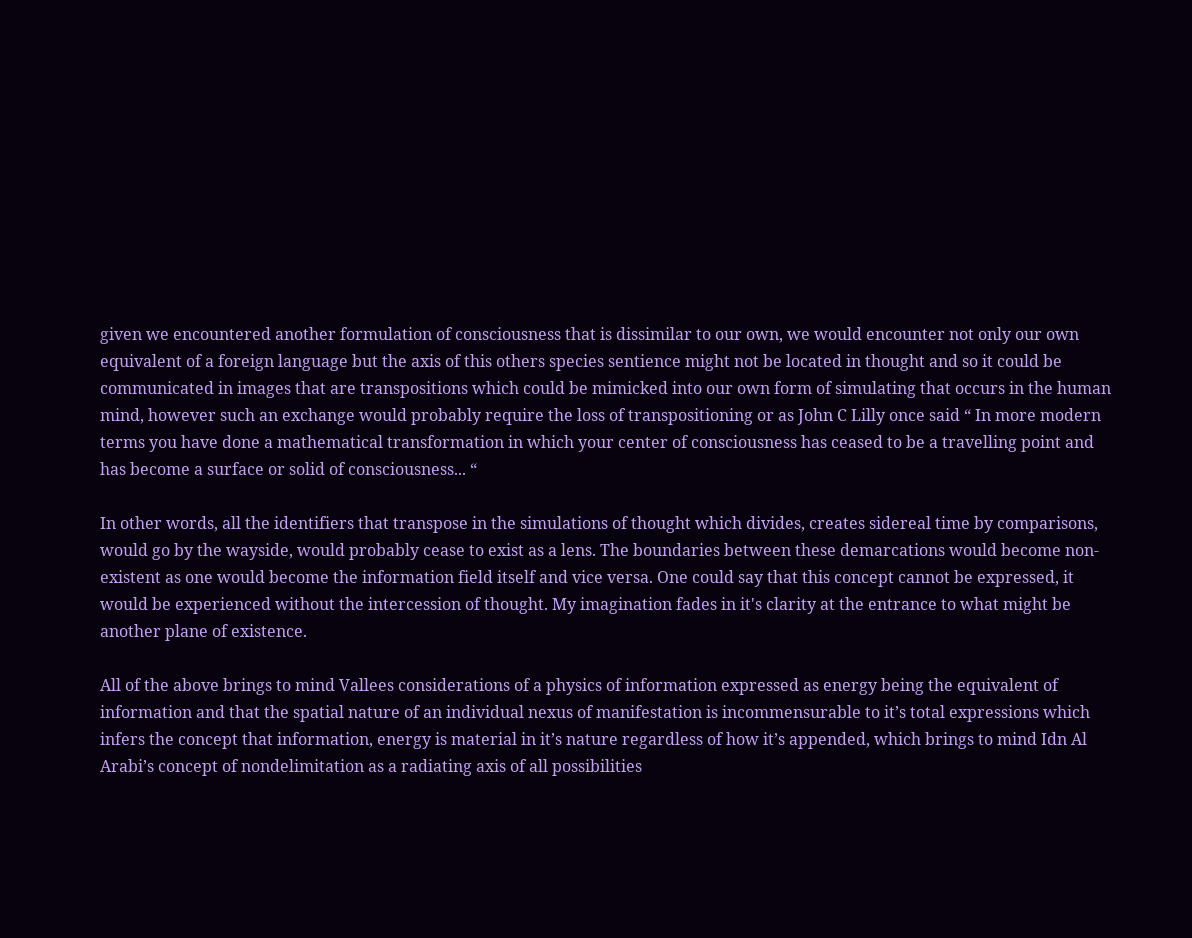given we encountered another formulation of consciousness that is dissimilar to our own, we would encounter not only our own equivalent of a foreign language but the axis of this others species sentience might not be located in thought and so it could be communicated in images that are transpositions which could be mimicked into our own form of simulating that occurs in the human mind, however such an exchange would probably require the loss of transpositioning or as John C Lilly once said “ In more modern terms you have done a mathematical transformation in which your center of consciousness has ceased to be a travelling point and has become a surface or solid of consciousness... “

In other words, all the identifiers that transpose in the simulations of thought which divides, creates sidereal time by comparisons, would go by the wayside, would probably cease to exist as a lens. The boundaries between these demarcations would become non-existent as one would become the information field itself and vice versa. One could say that this concept cannot be expressed, it would be experienced without the intercession of thought. My imagination fades in it's clarity at the entrance to what might be another plane of existence.

All of the above brings to mind Vallees considerations of a physics of information expressed as energy being the equivalent of information and that the spatial nature of an individual nexus of manifestation is incommensurable to it’s total expressions which infers the concept that information, energy is material in it’s nature regardless of how it’s appended, which brings to mind Idn Al Arabi’s concept of nondelimitation as a radiating axis of all possibilities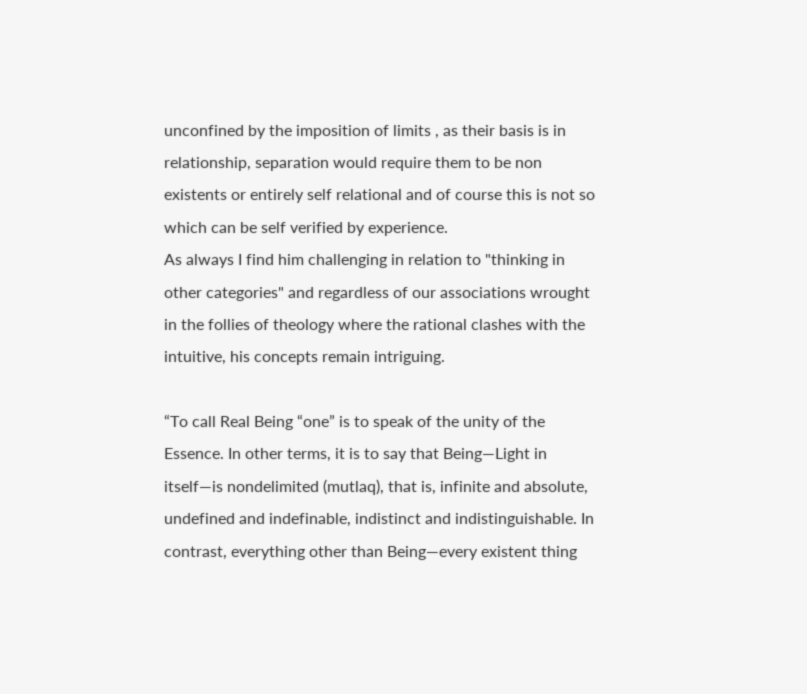unconfined by the imposition of limits , as their basis is in relationship, separation would require them to be non existents or entirely self relational and of course this is not so which can be self verified by experience.
As always I find him challenging in relation to "thinking in other categories" and regardless of our associations wrought in the follies of theology where the rational clashes with the intuitive, his concepts remain intriguing.

“To call Real Being “one” is to speak of the unity of the Essence. In other terms, it is to say that Being—Light in itself—is nondelimited (mutlaq), that is, infinite and absolute, undefined and indefinable, indistinct and indistinguishable. In contrast, everything other than Being—every existent thing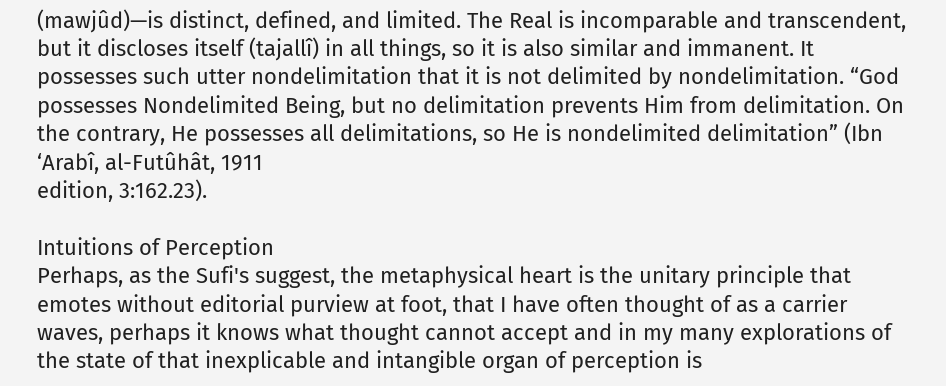(mawjûd)—is distinct, defined, and limited. The Real is incomparable and transcendent, but it discloses itself (tajallî) in all things, so it is also similar and immanent. It possesses such utter nondelimitation that it is not delimited by nondelimitation. “God possesses Nondelimited Being, but no delimitation prevents Him from delimitation. On the contrary, He possesses all delimitations, so He is nondelimited delimitation” (Ibn ‘Arabî, al-Futûhât, 1911
edition, 3:162.23).

Intuitions of Perception
Perhaps, as the Sufi's suggest, the metaphysical heart is the unitary principle that emotes without editorial purview at foot, that I have often thought of as a carrier waves, perhaps it knows what thought cannot accept and in my many explorations of the state of that inexplicable and intangible organ of perception is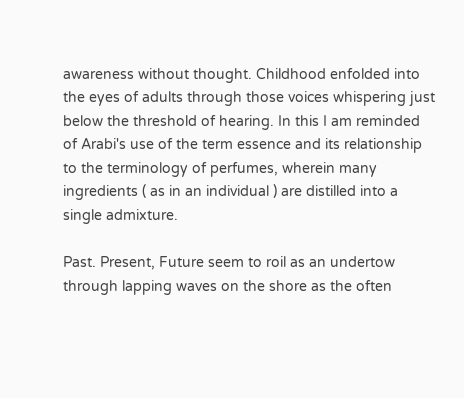awareness without thought. Childhood enfolded into the eyes of adults through those voices whispering just below the threshold of hearing. In this I am reminded of Arabi's use of the term essence and its relationship to the terminology of perfumes, wherein many ingredients ( as in an individual ) are distilled into a single admixture.

Past. Present, Future seem to roil as an undertow through lapping waves on the shore as the often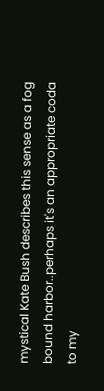mystical Kate Bush describes this sense as a fog bound harbor..perhaps it's an appropriate coda to my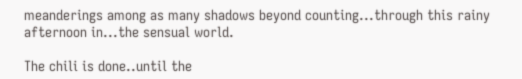meanderings among as many shadows beyond counting...through this rainy afternoon in...the sensual world.

The chili is done..until the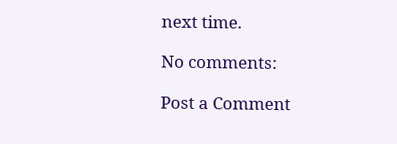next time.

No comments:

Post a Comment